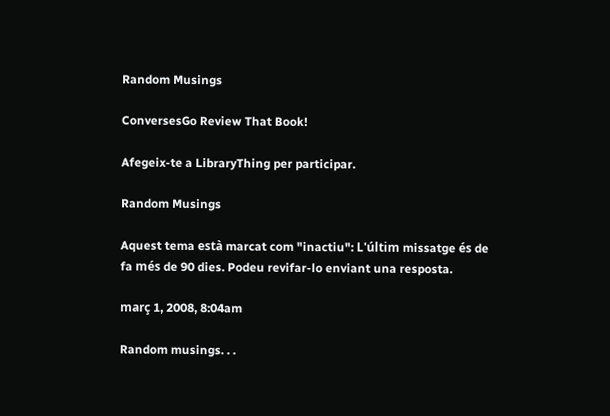Random Musings

ConversesGo Review That Book!

Afegeix-te a LibraryThing per participar.

Random Musings

Aquest tema està marcat com "inactiu": L'últim missatge és de fa més de 90 dies. Podeu revifar-lo enviant una resposta.

març 1, 2008, 8:04am

Random musings. . .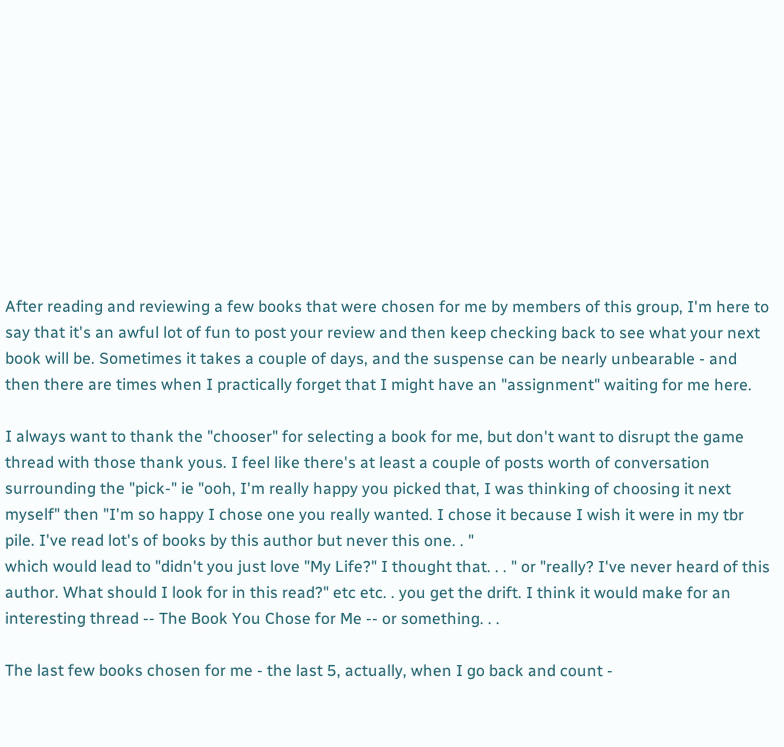After reading and reviewing a few books that were chosen for me by members of this group, I'm here to say that it's an awful lot of fun to post your review and then keep checking back to see what your next book will be. Sometimes it takes a couple of days, and the suspense can be nearly unbearable - and then there are times when I practically forget that I might have an "assignment" waiting for me here.

I always want to thank the "chooser" for selecting a book for me, but don't want to disrupt the game thread with those thank yous. I feel like there's at least a couple of posts worth of conversation surrounding the "pick-" ie "ooh, I'm really happy you picked that, I was thinking of choosing it next myself" then "I'm so happy I chose one you really wanted. I chose it because I wish it were in my tbr pile. I've read lot's of books by this author but never this one. . "
which would lead to "didn't you just love "My Life?" I thought that. . . " or "really? I've never heard of this author. What should I look for in this read?" etc etc. . you get the drift. I think it would make for an interesting thread -- The Book You Chose for Me -- or something. . .

The last few books chosen for me - the last 5, actually, when I go back and count -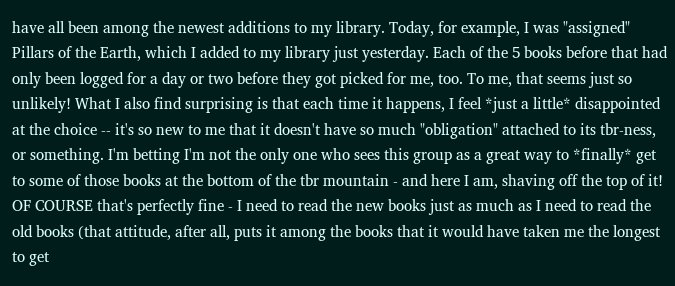have all been among the newest additions to my library. Today, for example, I was "assigned" Pillars of the Earth, which I added to my library just yesterday. Each of the 5 books before that had only been logged for a day or two before they got picked for me, too. To me, that seems just so unlikely! What I also find surprising is that each time it happens, I feel *just a little* disappointed at the choice -- it's so new to me that it doesn't have so much "obligation" attached to its tbr-ness, or something. I'm betting I'm not the only one who sees this group as a great way to *finally* get to some of those books at the bottom of the tbr mountain - and here I am, shaving off the top of it! OF COURSE that's perfectly fine - I need to read the new books just as much as I need to read the old books (that attitude, after all, puts it among the books that it would have taken me the longest to get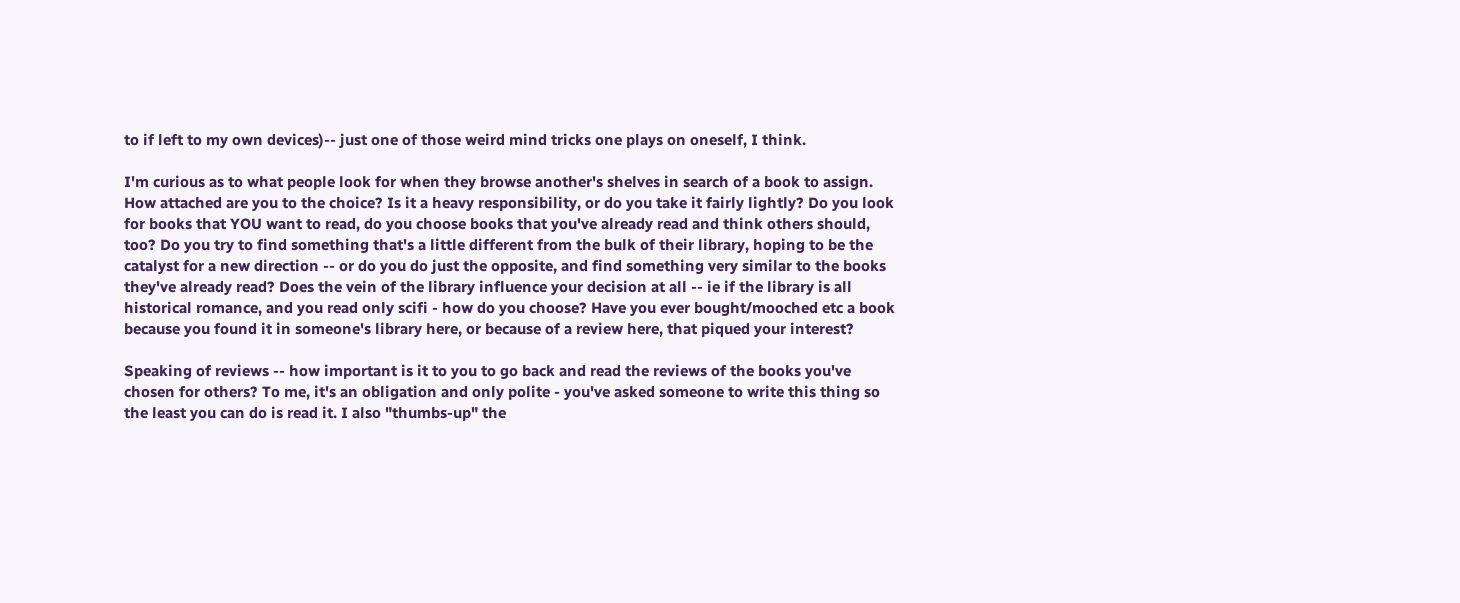to if left to my own devices)-- just one of those weird mind tricks one plays on oneself, I think.

I'm curious as to what people look for when they browse another's shelves in search of a book to assign. How attached are you to the choice? Is it a heavy responsibility, or do you take it fairly lightly? Do you look for books that YOU want to read, do you choose books that you've already read and think others should, too? Do you try to find something that's a little different from the bulk of their library, hoping to be the catalyst for a new direction -- or do you do just the opposite, and find something very similar to the books they've already read? Does the vein of the library influence your decision at all -- ie if the library is all historical romance, and you read only scifi - how do you choose? Have you ever bought/mooched etc a book because you found it in someone's library here, or because of a review here, that piqued your interest?

Speaking of reviews -- how important is it to you to go back and read the reviews of the books you've chosen for others? To me, it's an obligation and only polite - you've asked someone to write this thing so the least you can do is read it. I also "thumbs-up" the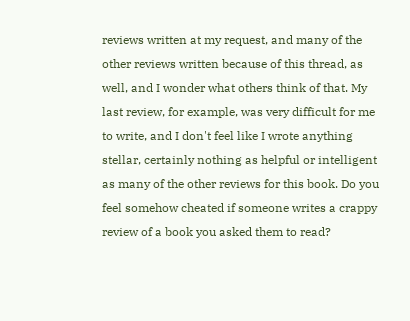reviews written at my request, and many of the other reviews written because of this thread, as well, and I wonder what others think of that. My last review, for example, was very difficult for me to write, and I don't feel like I wrote anything stellar, certainly nothing as helpful or intelligent as many of the other reviews for this book. Do you feel somehow cheated if someone writes a crappy review of a book you asked them to read?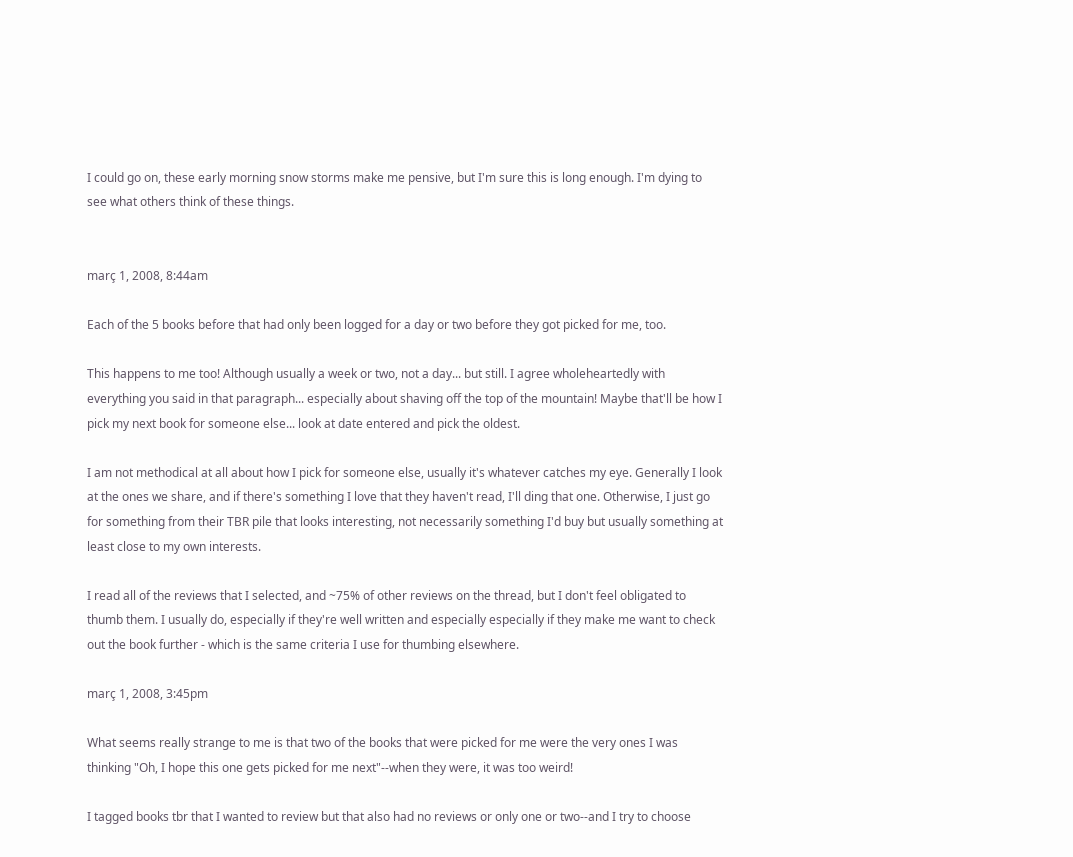I could go on, these early morning snow storms make me pensive, but I'm sure this is long enough. I'm dying to see what others think of these things.


març 1, 2008, 8:44am

Each of the 5 books before that had only been logged for a day or two before they got picked for me, too.

This happens to me too! Although usually a week or two, not a day... but still. I agree wholeheartedly with everything you said in that paragraph... especially about shaving off the top of the mountain! Maybe that'll be how I pick my next book for someone else... look at date entered and pick the oldest.

I am not methodical at all about how I pick for someone else, usually it's whatever catches my eye. Generally I look at the ones we share, and if there's something I love that they haven't read, I'll ding that one. Otherwise, I just go for something from their TBR pile that looks interesting, not necessarily something I'd buy but usually something at least close to my own interests.

I read all of the reviews that I selected, and ~75% of other reviews on the thread, but I don't feel obligated to thumb them. I usually do, especially if they're well written and especially especially if they make me want to check out the book further - which is the same criteria I use for thumbing elsewhere.

març 1, 2008, 3:45pm

What seems really strange to me is that two of the books that were picked for me were the very ones I was thinking "Oh, I hope this one gets picked for me next"--when they were, it was too weird!

I tagged books tbr that I wanted to review but that also had no reviews or only one or two--and I try to choose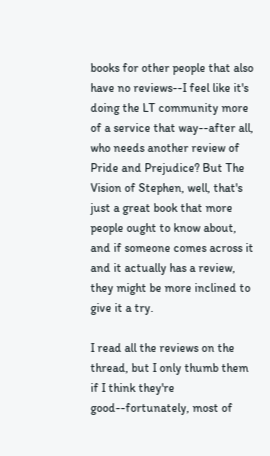books for other people that also have no reviews--I feel like it's doing the LT community more of a service that way--after all, who needs another review of Pride and Prejudice? But The Vision of Stephen, well, that's just a great book that more people ought to know about, and if someone comes across it and it actually has a review, they might be more inclined to give it a try.

I read all the reviews on the thread, but I only thumb them if I think they're good--fortunately, most of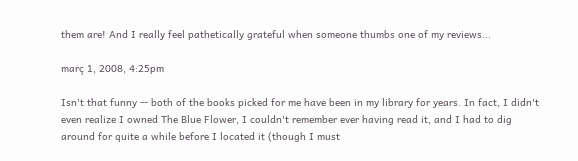them are! And I really feel pathetically grateful when someone thumbs one of my reviews...

març 1, 2008, 4:25pm

Isn't that funny -- both of the books picked for me have been in my library for years. In fact, I didn't even realize I owned The Blue Flower, I couldn't remember ever having read it, and I had to dig around for quite a while before I located it (though I must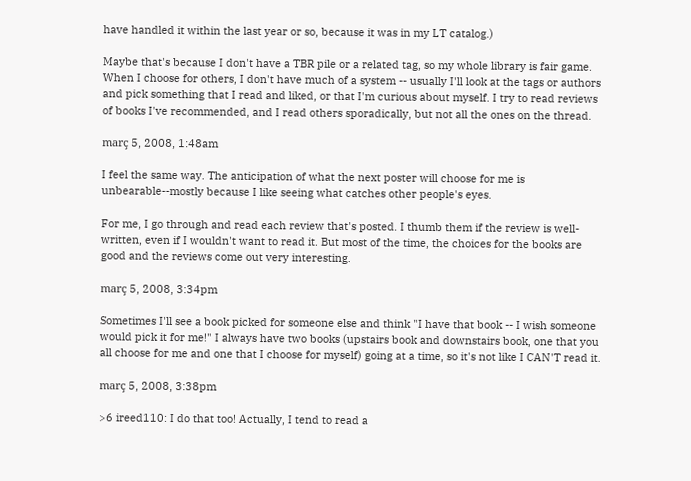have handled it within the last year or so, because it was in my LT catalog.)

Maybe that's because I don't have a TBR pile or a related tag, so my whole library is fair game. When I choose for others, I don't have much of a system -- usually I'll look at the tags or authors and pick something that I read and liked, or that I'm curious about myself. I try to read reviews of books I've recommended, and I read others sporadically, but not all the ones on the thread.

març 5, 2008, 1:48am

I feel the same way. The anticipation of what the next poster will choose for me is unbearable--mostly because I like seeing what catches other people's eyes.

For me, I go through and read each review that's posted. I thumb them if the review is well-written, even if I wouldn't want to read it. But most of the time, the choices for the books are good and the reviews come out very interesting.

març 5, 2008, 3:34pm

Sometimes I'll see a book picked for someone else and think "I have that book -- I wish someone would pick it for me!" I always have two books (upstairs book and downstairs book, one that you all choose for me and one that I choose for myself) going at a time, so it's not like I CAN'T read it.

març 5, 2008, 3:38pm

>6 ireed110: I do that too! Actually, I tend to read a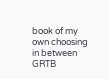book of my own choosing in between GRTB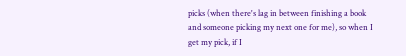picks (when there's lag in between finishing a book and someone picking my next one for me), so when I get my pick, if I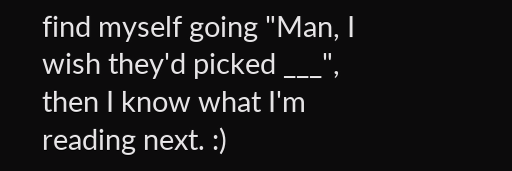find myself going "Man, I wish they'd picked ___", then I know what I'm reading next. :)